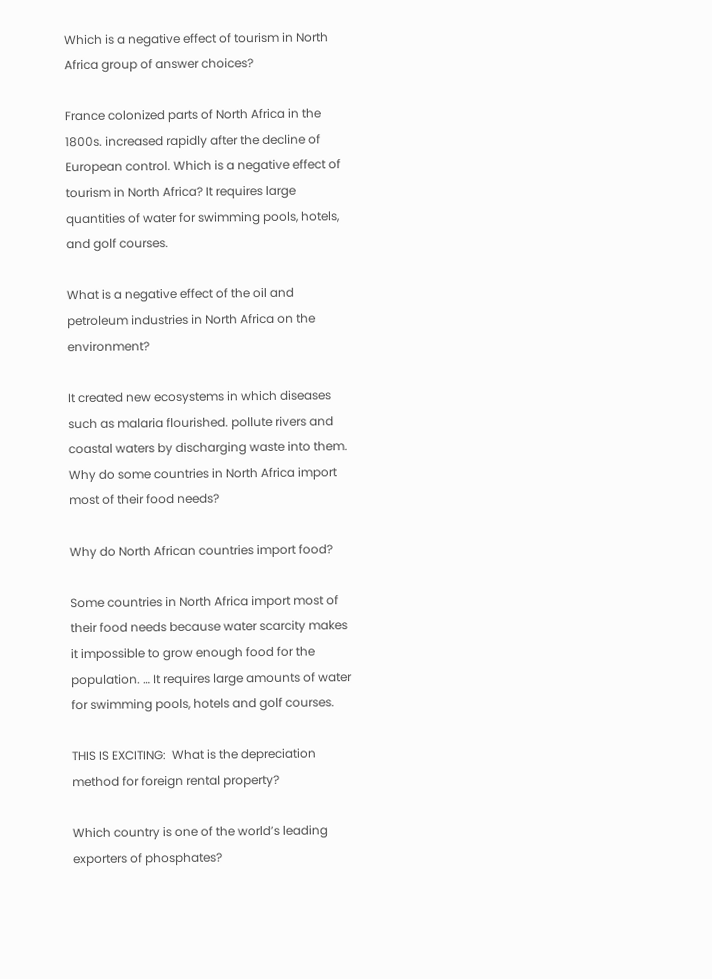Which is a negative effect of tourism in North Africa group of answer choices?

France colonized parts of North Africa in the 1800s. increased rapidly after the decline of European control. Which is a negative effect of tourism in North Africa? It requires large quantities of water for swimming pools, hotels, and golf courses.

What is a negative effect of the oil and petroleum industries in North Africa on the environment?

It created new ecosystems in which diseases such as malaria flourished. pollute rivers and coastal waters by discharging waste into them. Why do some countries in North Africa import most of their food needs?

Why do North African countries import food?

Some countries in North Africa import most of their food needs because water scarcity makes it impossible to grow enough food for the population. … It requires large amounts of water for swimming pools, hotels and golf courses.

THIS IS EXCITING:  What is the depreciation method for foreign rental property?

Which country is one of the world’s leading exporters of phosphates?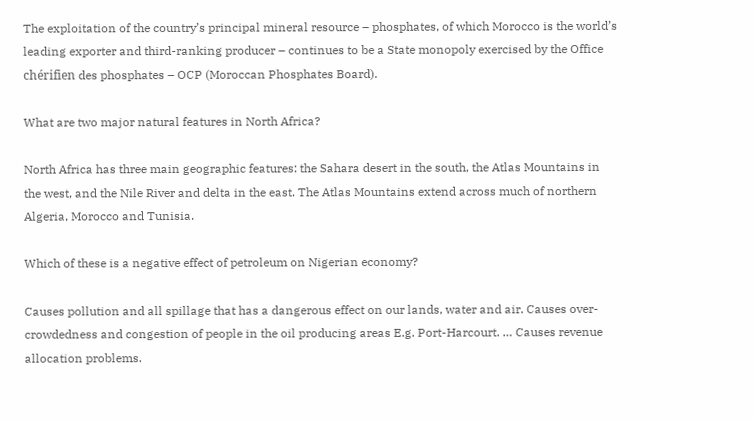The exploitation of the country’s principal mineral resource – phosphates, of which Morocco is the world’s leading exporter and third-ranking producer – continues to be a State monopoly exercised by the Office chérifien des phosphates – OCP (Moroccan Phosphates Board).

What are two major natural features in North Africa?

North Africa has three main geographic features: the Sahara desert in the south, the Atlas Mountains in the west, and the Nile River and delta in the east. The Atlas Mountains extend across much of northern Algeria, Morocco and Tunisia.

Which of these is a negative effect of petroleum on Nigerian economy?

Causes pollution and all spillage that has a dangerous effect on our lands, water and air. Causes over-crowdedness and congestion of people in the oil producing areas E.g. Port-Harcourt. … Causes revenue allocation problems.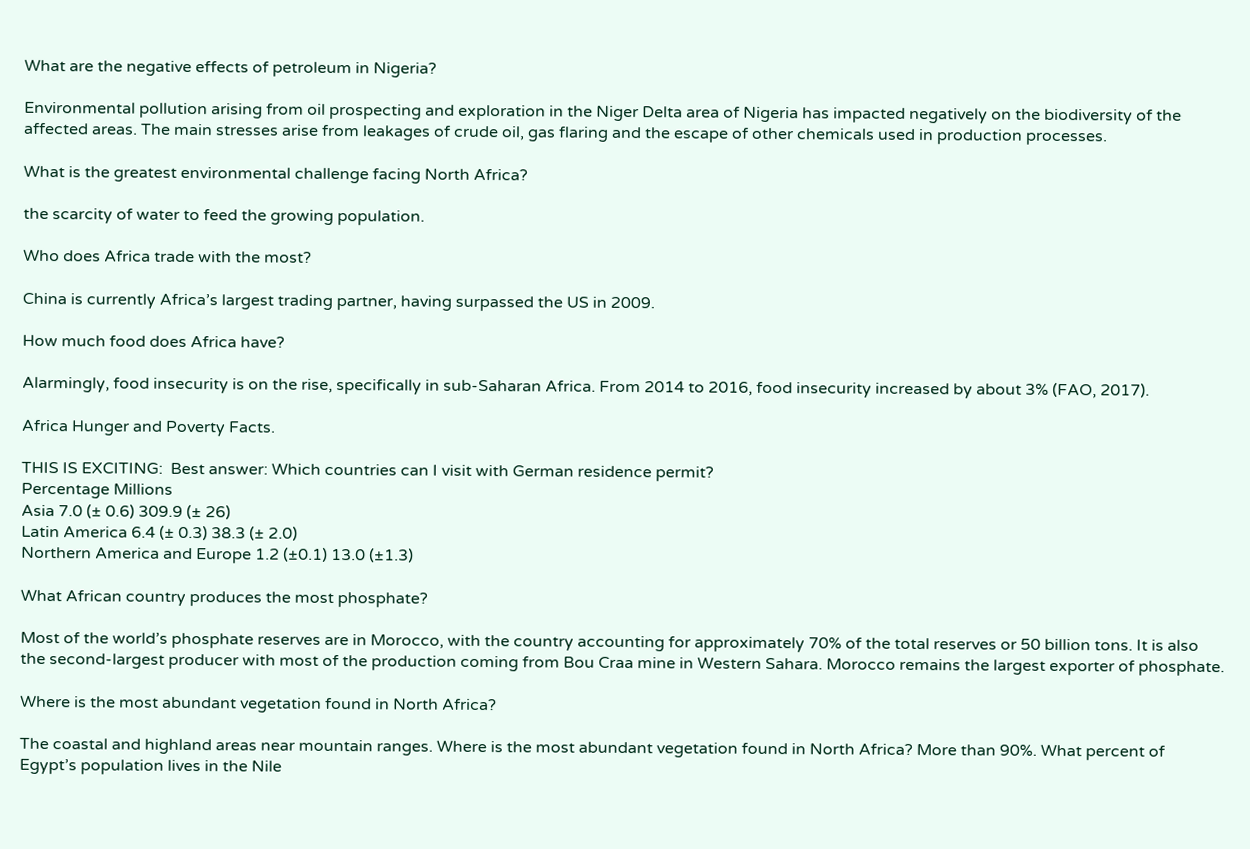What are the negative effects of petroleum in Nigeria?

Environmental pollution arising from oil prospecting and exploration in the Niger Delta area of Nigeria has impacted negatively on the biodiversity of the affected areas. The main stresses arise from leakages of crude oil, gas flaring and the escape of other chemicals used in production processes.

What is the greatest environmental challenge facing North Africa?

the scarcity of water to feed the growing population.

Who does Africa trade with the most?

China is currently Africa’s largest trading partner, having surpassed the US in 2009.

How much food does Africa have?

Alarmingly, food insecurity is on the rise, specifically in sub-Saharan Africa. From 2014 to 2016, food insecurity increased by about 3% (FAO, 2017).

Africa Hunger and Poverty Facts.

THIS IS EXCITING:  Best answer: Which countries can I visit with German residence permit?
Percentage Millions
Asia 7.0 (± 0.6) 309.9 (± 26)
Latin America 6.4 (± 0.3) 38.3 (± 2.0)
Northern America and Europe 1.2 (±0.1) 13.0 (±1.3)

What African country produces the most phosphate?

Most of the world’s phosphate reserves are in Morocco, with the country accounting for approximately 70% of the total reserves or 50 billion tons. It is also the second-largest producer with most of the production coming from Bou Craa mine in Western Sahara. Morocco remains the largest exporter of phosphate.

Where is the most abundant vegetation found in North Africa?

The coastal and highland areas near mountain ranges. Where is the most abundant vegetation found in North Africa? More than 90%. What percent of Egypt’s population lives in the Nile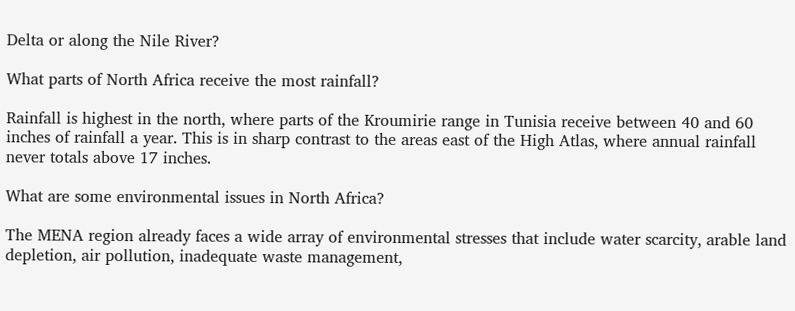Delta or along the Nile River?

What parts of North Africa receive the most rainfall?

Rainfall is highest in the north, where parts of the Kroumirie range in Tunisia receive between 40 and 60 inches of rainfall a year. This is in sharp contrast to the areas east of the High Atlas, where annual rainfall never totals above 17 inches.

What are some environmental issues in North Africa?

The MENA region already faces a wide array of environmental stresses that include water scarcity, arable land depletion, air pollution, inadequate waste management,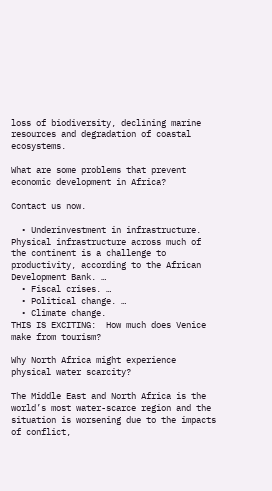loss of biodiversity, declining marine resources and degradation of coastal ecosystems.

What are some problems that prevent economic development in Africa?

Contact us now.

  • Underinvestment in infrastructure. Physical infrastructure across much of the continent is a challenge to productivity, according to the African Development Bank. …
  • Fiscal crises. …
  • Political change. …
  • Climate change.
THIS IS EXCITING:  How much does Venice make from tourism?

Why North Africa might experience physical water scarcity?

The Middle East and North Africa is the world’s most water-scarce region and the situation is worsening due to the impacts of conflict,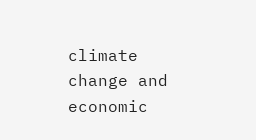climate change and economic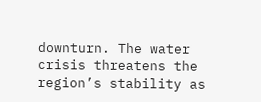downturn. The water crisis threatens the region’s stability as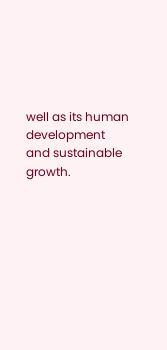well as its human development and sustainable growth.